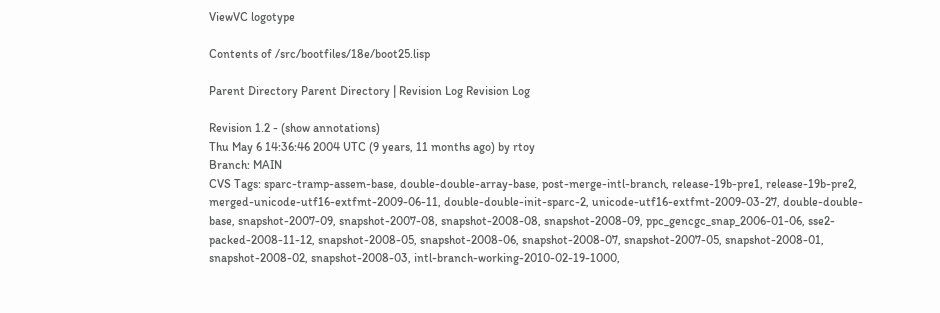ViewVC logotype

Contents of /src/bootfiles/18e/boot25.lisp

Parent Directory Parent Directory | Revision Log Revision Log

Revision 1.2 - (show annotations)
Thu May 6 14:36:46 2004 UTC (9 years, 11 months ago) by rtoy
Branch: MAIN
CVS Tags: sparc-tramp-assem-base, double-double-array-base, post-merge-intl-branch, release-19b-pre1, release-19b-pre2, merged-unicode-utf16-extfmt-2009-06-11, double-double-init-sparc-2, unicode-utf16-extfmt-2009-03-27, double-double-base, snapshot-2007-09, snapshot-2007-08, snapshot-2008-08, snapshot-2008-09, ppc_gencgc_snap_2006-01-06, sse2-packed-2008-11-12, snapshot-2008-05, snapshot-2008-06, snapshot-2008-07, snapshot-2007-05, snapshot-2008-01, snapshot-2008-02, snapshot-2008-03, intl-branch-working-2010-02-19-1000,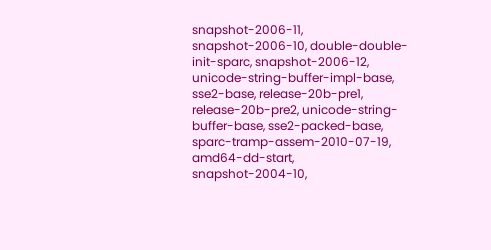snapshot-2006-11, snapshot-2006-10, double-double-init-sparc, snapshot-2006-12, unicode-string-buffer-impl-base, sse2-base, release-20b-pre1, release-20b-pre2, unicode-string-buffer-base, sse2-packed-base, sparc-tramp-assem-2010-07-19, amd64-dd-start, snapshot-2004-10,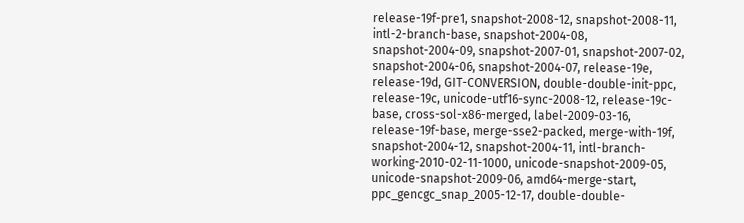release-19f-pre1, snapshot-2008-12, snapshot-2008-11, intl-2-branch-base, snapshot-2004-08, snapshot-2004-09, snapshot-2007-01, snapshot-2007-02, snapshot-2004-06, snapshot-2004-07, release-19e, release-19d, GIT-CONVERSION, double-double-init-ppc, release-19c, unicode-utf16-sync-2008-12, release-19c-base, cross-sol-x86-merged, label-2009-03-16, release-19f-base, merge-sse2-packed, merge-with-19f, snapshot-2004-12, snapshot-2004-11, intl-branch-working-2010-02-11-1000, unicode-snapshot-2009-05, unicode-snapshot-2009-06, amd64-merge-start, ppc_gencgc_snap_2005-12-17, double-double-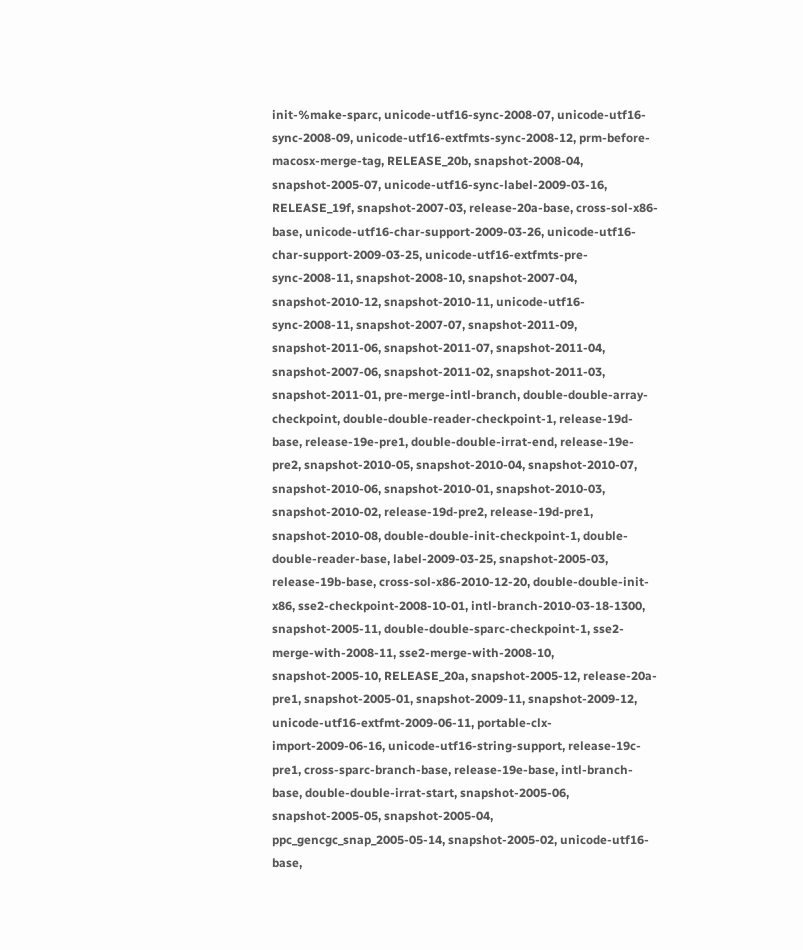init-%make-sparc, unicode-utf16-sync-2008-07, unicode-utf16-sync-2008-09, unicode-utf16-extfmts-sync-2008-12, prm-before-macosx-merge-tag, RELEASE_20b, snapshot-2008-04, snapshot-2005-07, unicode-utf16-sync-label-2009-03-16, RELEASE_19f, snapshot-2007-03, release-20a-base, cross-sol-x86-base, unicode-utf16-char-support-2009-03-26, unicode-utf16-char-support-2009-03-25, unicode-utf16-extfmts-pre-sync-2008-11, snapshot-2008-10, snapshot-2007-04, snapshot-2010-12, snapshot-2010-11, unicode-utf16-sync-2008-11, snapshot-2007-07, snapshot-2011-09, snapshot-2011-06, snapshot-2011-07, snapshot-2011-04, snapshot-2007-06, snapshot-2011-02, snapshot-2011-03, snapshot-2011-01, pre-merge-intl-branch, double-double-array-checkpoint, double-double-reader-checkpoint-1, release-19d-base, release-19e-pre1, double-double-irrat-end, release-19e-pre2, snapshot-2010-05, snapshot-2010-04, snapshot-2010-07, snapshot-2010-06, snapshot-2010-01, snapshot-2010-03, snapshot-2010-02, release-19d-pre2, release-19d-pre1, snapshot-2010-08, double-double-init-checkpoint-1, double-double-reader-base, label-2009-03-25, snapshot-2005-03, release-19b-base, cross-sol-x86-2010-12-20, double-double-init-x86, sse2-checkpoint-2008-10-01, intl-branch-2010-03-18-1300, snapshot-2005-11, double-double-sparc-checkpoint-1, sse2-merge-with-2008-11, sse2-merge-with-2008-10, snapshot-2005-10, RELEASE_20a, snapshot-2005-12, release-20a-pre1, snapshot-2005-01, snapshot-2009-11, snapshot-2009-12, unicode-utf16-extfmt-2009-06-11, portable-clx-import-2009-06-16, unicode-utf16-string-support, release-19c-pre1, cross-sparc-branch-base, release-19e-base, intl-branch-base, double-double-irrat-start, snapshot-2005-06, snapshot-2005-05, snapshot-2005-04, ppc_gencgc_snap_2005-05-14, snapshot-2005-02, unicode-utf16-base,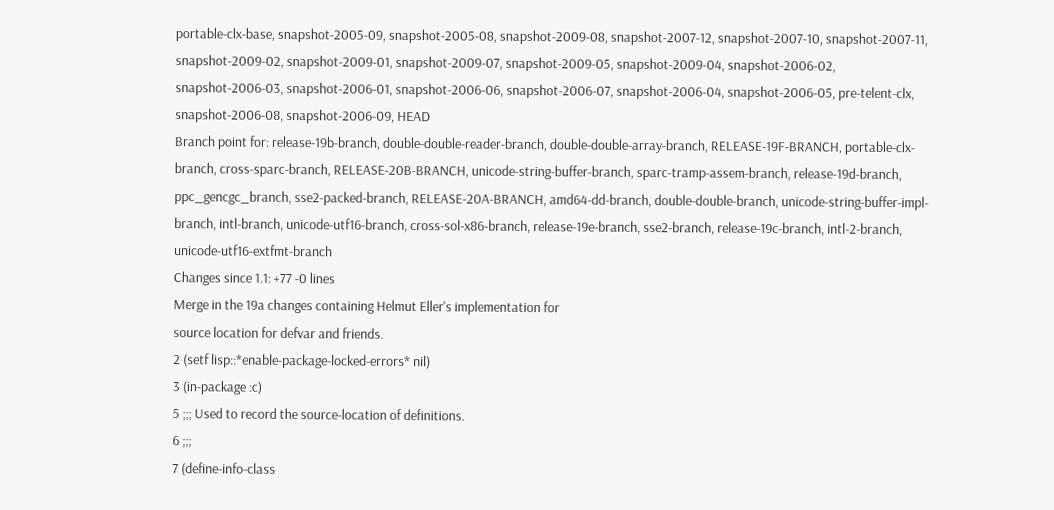portable-clx-base, snapshot-2005-09, snapshot-2005-08, snapshot-2009-08, snapshot-2007-12, snapshot-2007-10, snapshot-2007-11, snapshot-2009-02, snapshot-2009-01, snapshot-2009-07, snapshot-2009-05, snapshot-2009-04, snapshot-2006-02, snapshot-2006-03, snapshot-2006-01, snapshot-2006-06, snapshot-2006-07, snapshot-2006-04, snapshot-2006-05, pre-telent-clx, snapshot-2006-08, snapshot-2006-09, HEAD
Branch point for: release-19b-branch, double-double-reader-branch, double-double-array-branch, RELEASE-19F-BRANCH, portable-clx-branch, cross-sparc-branch, RELEASE-20B-BRANCH, unicode-string-buffer-branch, sparc-tramp-assem-branch, release-19d-branch, ppc_gencgc_branch, sse2-packed-branch, RELEASE-20A-BRANCH, amd64-dd-branch, double-double-branch, unicode-string-buffer-impl-branch, intl-branch, unicode-utf16-branch, cross-sol-x86-branch, release-19e-branch, sse2-branch, release-19c-branch, intl-2-branch, unicode-utf16-extfmt-branch
Changes since 1.1: +77 -0 lines
Merge in the 19a changes containing Helmut Eller's implementation for
source location for defvar and friends.
2 (setf lisp::*enable-package-locked-errors* nil)
3 (in-package :c)
5 ;;; Used to record the source-location of definitions.
6 ;;;
7 (define-info-class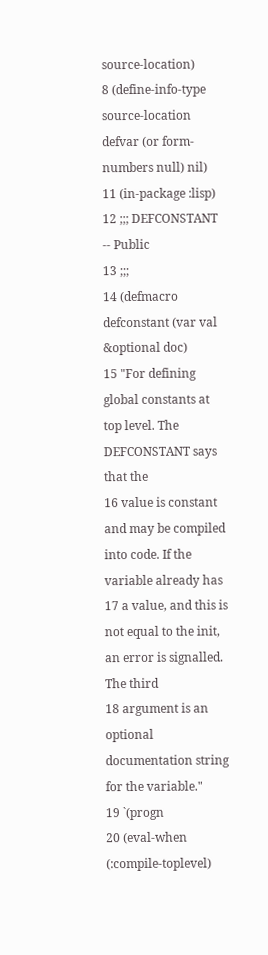source-location)
8 (define-info-type source-location defvar (or form-numbers null) nil)
11 (in-package :lisp)
12 ;;; DEFCONSTANT -- Public
13 ;;;
14 (defmacro defconstant (var val &optional doc)
15 "For defining global constants at top level. The DEFCONSTANT says that the
16 value is constant and may be compiled into code. If the variable already has
17 a value, and this is not equal to the init, an error is signalled. The third
18 argument is an optional documentation string for the variable."
19 `(progn
20 (eval-when (:compile-toplevel)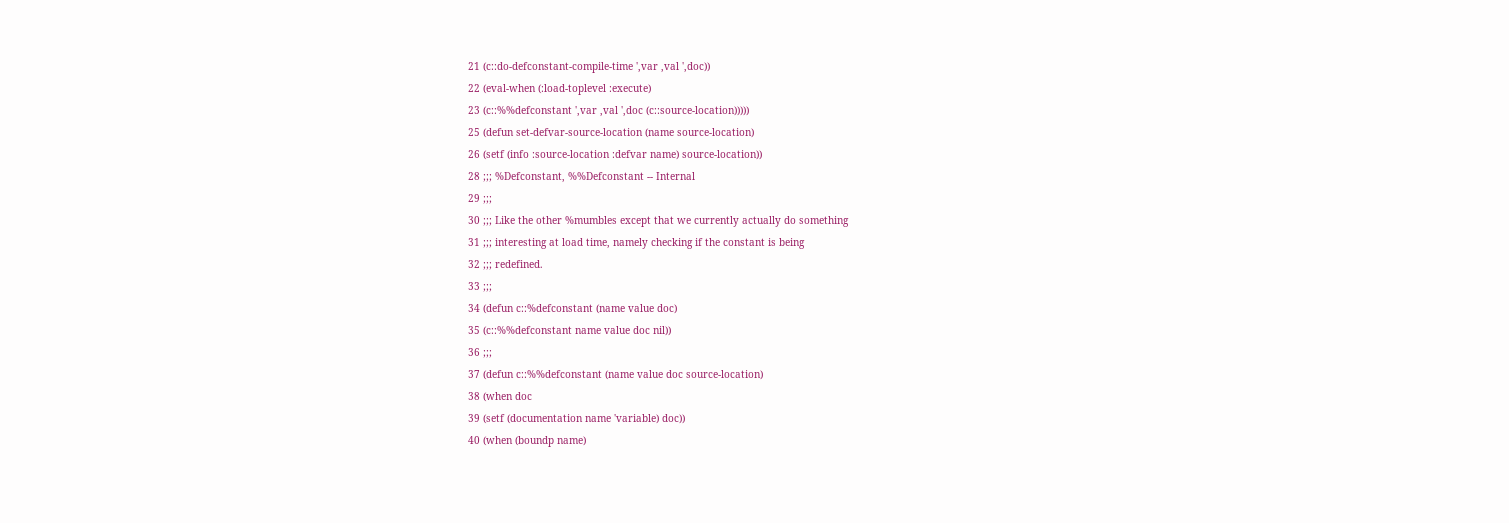21 (c::do-defconstant-compile-time ',var ,val ',doc))
22 (eval-when (:load-toplevel :execute)
23 (c::%%defconstant ',var ,val ',doc (c::source-location)))))
25 (defun set-defvar-source-location (name source-location)
26 (setf (info :source-location :defvar name) source-location))
28 ;;; %Defconstant, %%Defconstant -- Internal
29 ;;;
30 ;;; Like the other %mumbles except that we currently actually do something
31 ;;; interesting at load time, namely checking if the constant is being
32 ;;; redefined.
33 ;;;
34 (defun c::%defconstant (name value doc)
35 (c::%%defconstant name value doc nil))
36 ;;;
37 (defun c::%%defconstant (name value doc source-location)
38 (when doc
39 (setf (documentation name 'variable) doc))
40 (when (boundp name)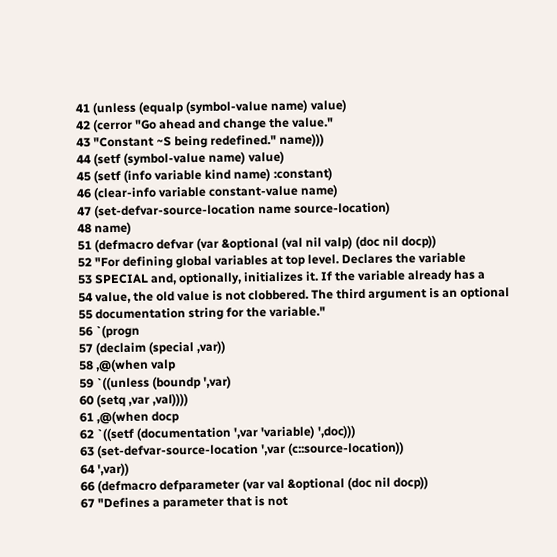41 (unless (equalp (symbol-value name) value)
42 (cerror "Go ahead and change the value."
43 "Constant ~S being redefined." name)))
44 (setf (symbol-value name) value)
45 (setf (info variable kind name) :constant)
46 (clear-info variable constant-value name)
47 (set-defvar-source-location name source-location)
48 name)
51 (defmacro defvar (var &optional (val nil valp) (doc nil docp))
52 "For defining global variables at top level. Declares the variable
53 SPECIAL and, optionally, initializes it. If the variable already has a
54 value, the old value is not clobbered. The third argument is an optional
55 documentation string for the variable."
56 `(progn
57 (declaim (special ,var))
58 ,@(when valp
59 `((unless (boundp ',var)
60 (setq ,var ,val))))
61 ,@(when docp
62 `((setf (documentation ',var 'variable) ',doc)))
63 (set-defvar-source-location ',var (c::source-location))
64 ',var))
66 (defmacro defparameter (var val &optional (doc nil docp))
67 "Defines a parameter that is not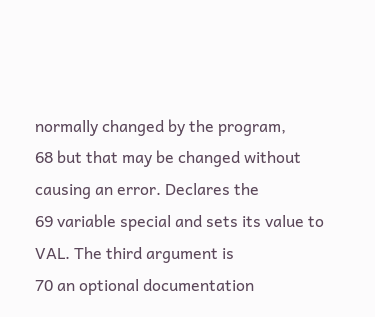normally changed by the program,
68 but that may be changed without causing an error. Declares the
69 variable special and sets its value to VAL. The third argument is
70 an optional documentation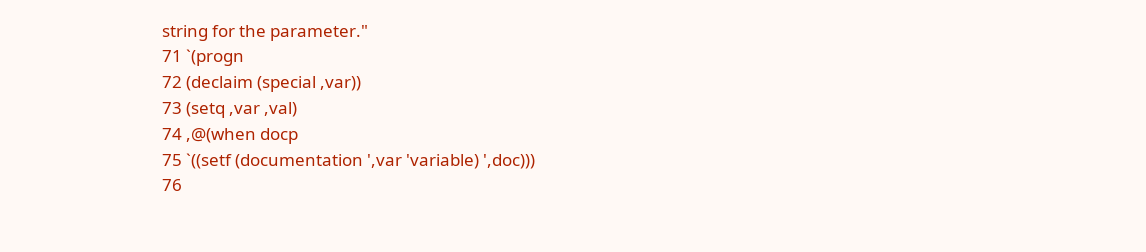string for the parameter."
71 `(progn
72 (declaim (special ,var))
73 (setq ,var ,val)
74 ,@(when docp
75 `((setf (documentation ',var 'variable) ',doc)))
76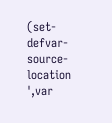(set-defvar-source-location ',var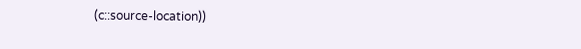(c::source-location))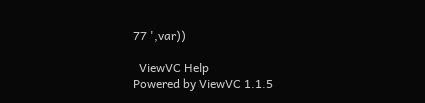77 ',var))

  ViewVC Help
Powered by ViewVC 1.1.5